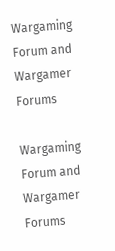Wargaming Forum and Wargamer Forums

Wargaming Forum and Wargamer Forums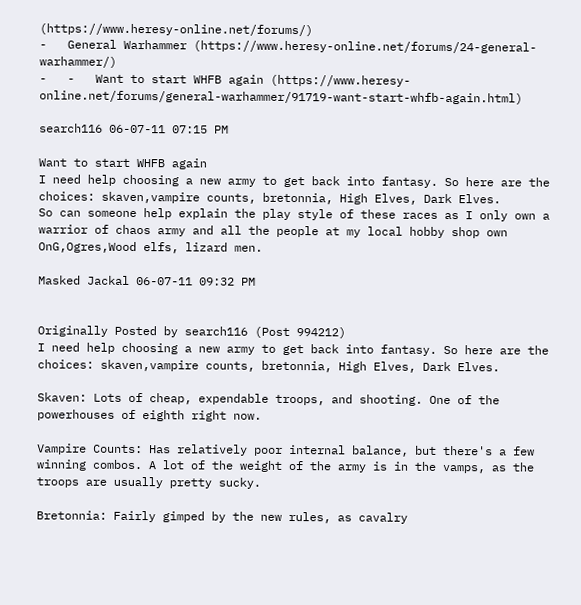(https://www.heresy-online.net/forums/)
-   General Warhammer (https://www.heresy-online.net/forums/24-general-warhammer/)
-   -   Want to start WHFB again (https://www.heresy-online.net/forums/general-warhammer/91719-want-start-whfb-again.html)

search116 06-07-11 07:15 PM

Want to start WHFB again
I need help choosing a new army to get back into fantasy. So here are the choices: skaven,vampire counts, bretonnia, High Elves, Dark Elves.
So can someone help explain the play style of these races as I only own a warrior of chaos army and all the people at my local hobby shop own OnG,Ogres,Wood elfs, lizard men.

Masked Jackal 06-07-11 09:32 PM


Originally Posted by search116 (Post 994212)
I need help choosing a new army to get back into fantasy. So here are the choices: skaven,vampire counts, bretonnia, High Elves, Dark Elves.

Skaven: Lots of cheap, expendable troops, and shooting. One of the powerhouses of eighth right now.

Vampire Counts: Has relatively poor internal balance, but there's a few winning combos. A lot of the weight of the army is in the vamps, as the troops are usually pretty sucky.

Bretonnia: Fairly gimped by the new rules, as cavalry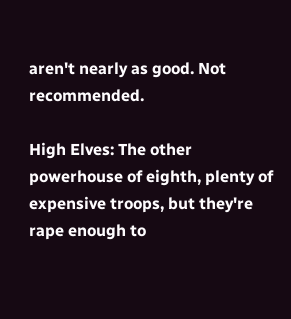aren't nearly as good. Not recommended.

High Elves: The other powerhouse of eighth, plenty of expensive troops, but they're rape enough to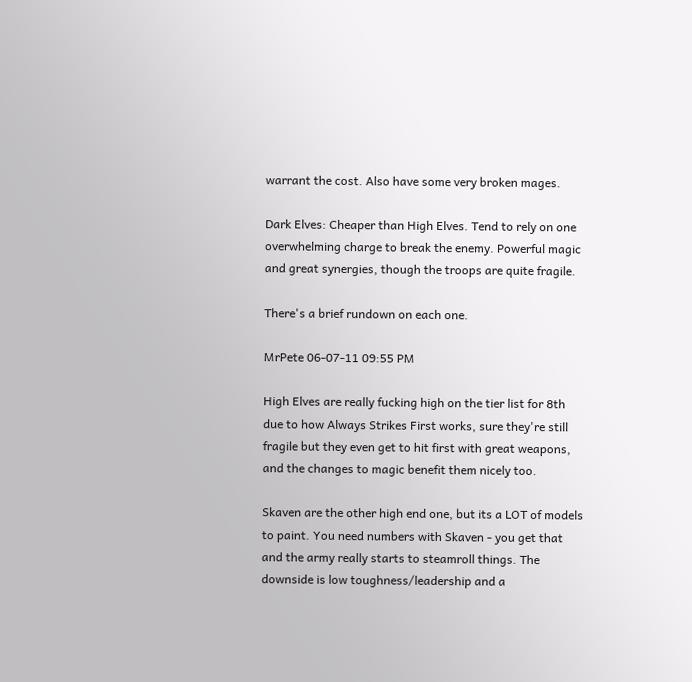warrant the cost. Also have some very broken mages.

Dark Elves: Cheaper than High Elves. Tend to rely on one overwhelming charge to break the enemy. Powerful magic and great synergies, though the troops are quite fragile.

There's a brief rundown on each one.

MrPete 06-07-11 09:55 PM

High Elves are really fucking high on the tier list for 8th due to how Always Strikes First works, sure they're still fragile but they even get to hit first with great weapons, and the changes to magic benefit them nicely too.

Skaven are the other high end one, but its a LOT of models to paint. You need numbers with Skaven - you get that and the army really starts to steamroll things. The downside is low toughness/leadership and a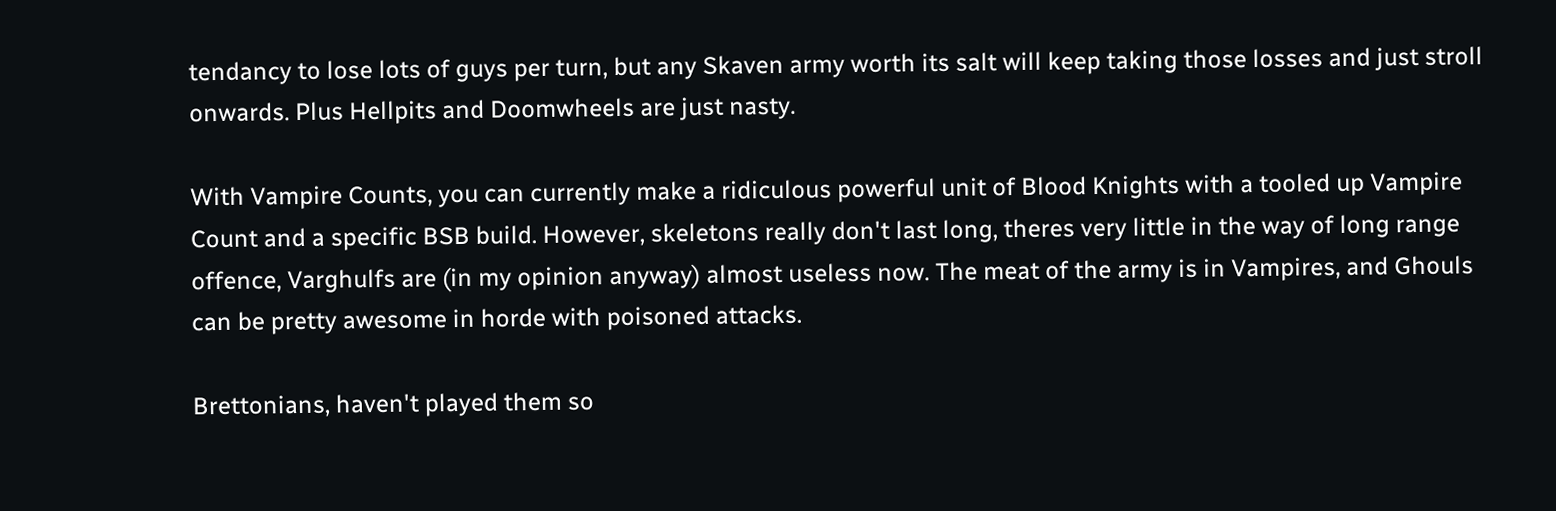tendancy to lose lots of guys per turn, but any Skaven army worth its salt will keep taking those losses and just stroll onwards. Plus Hellpits and Doomwheels are just nasty.

With Vampire Counts, you can currently make a ridiculous powerful unit of Blood Knights with a tooled up Vampire Count and a specific BSB build. However, skeletons really don't last long, theres very little in the way of long range offence, Varghulfs are (in my opinion anyway) almost useless now. The meat of the army is in Vampires, and Ghouls can be pretty awesome in horde with poisoned attacks.

Brettonians, haven't played them so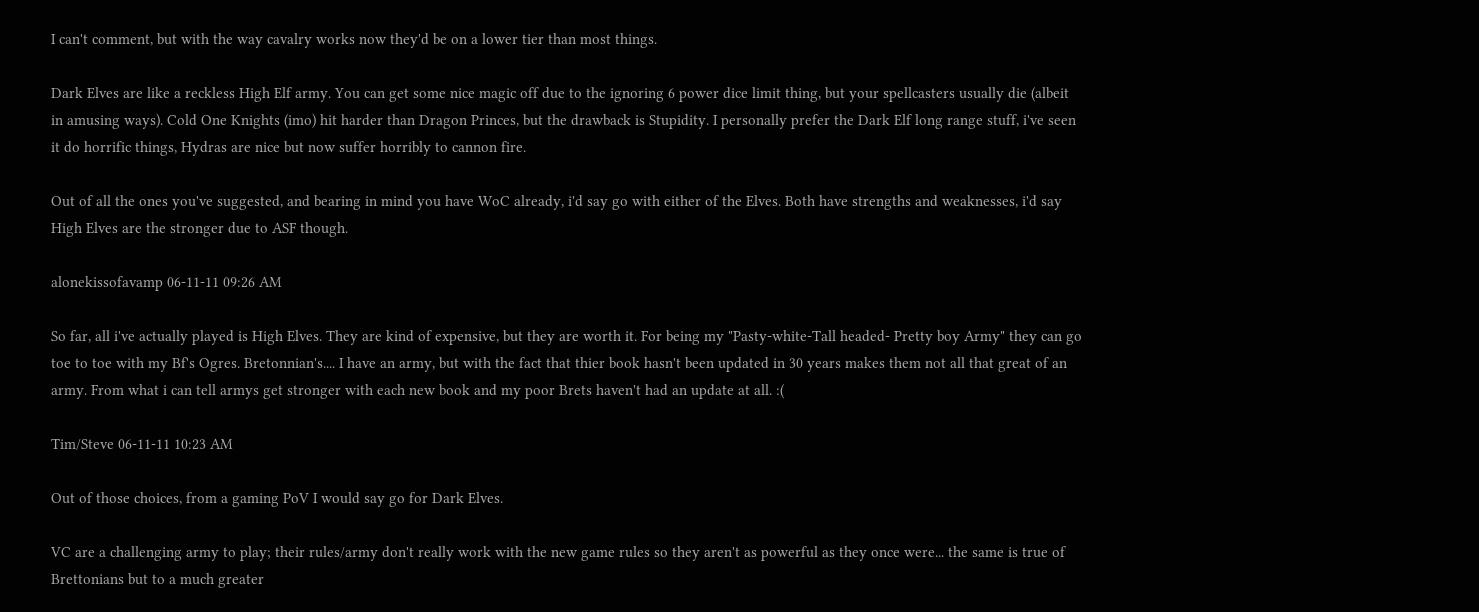I can't comment, but with the way cavalry works now they'd be on a lower tier than most things.

Dark Elves are like a reckless High Elf army. You can get some nice magic off due to the ignoring 6 power dice limit thing, but your spellcasters usually die (albeit in amusing ways). Cold One Knights (imo) hit harder than Dragon Princes, but the drawback is Stupidity. I personally prefer the Dark Elf long range stuff, i've seen it do horrific things, Hydras are nice but now suffer horribly to cannon fire.

Out of all the ones you've suggested, and bearing in mind you have WoC already, i'd say go with either of the Elves. Both have strengths and weaknesses, i'd say High Elves are the stronger due to ASF though.

alonekissofavamp 06-11-11 09:26 AM

So far, all i've actually played is High Elves. They are kind of expensive, but they are worth it. For being my "Pasty-white-Tall headed- Pretty boy Army" they can go toe to toe with my Bf's Ogres. Bretonnian's.... I have an army, but with the fact that thier book hasn't been updated in 30 years makes them not all that great of an army. From what i can tell armys get stronger with each new book and my poor Brets haven't had an update at all. :(

Tim/Steve 06-11-11 10:23 AM

Out of those choices, from a gaming PoV I would say go for Dark Elves.

VC are a challenging army to play; their rules/army don't really work with the new game rules so they aren't as powerful as they once were... the same is true of Brettonians but to a much greater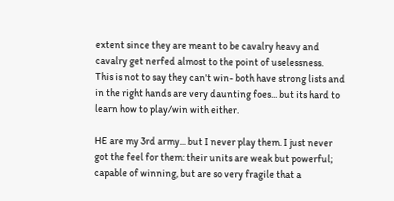extent since they are meant to be cavalry heavy and cavalry get nerfed almost to the point of uselessness.
This is not to say they can't win- both have strong lists and in the right hands are very daunting foes... but its hard to learn how to play/win with either.

HE are my 3rd army... but I never play them. I just never got the feel for them: their units are weak but powerful; capable of winning, but are so very fragile that a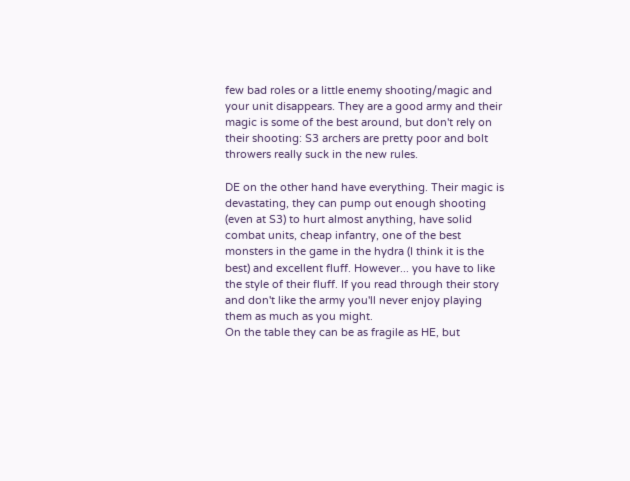few bad roles or a little enemy shooting/magic and your unit disappears. They are a good army and their magic is some of the best around, but don't rely on their shooting: S3 archers are pretty poor and bolt throwers really suck in the new rules.

DE on the other hand have everything. Their magic is devastating, they can pump out enough shooting (even at S3) to hurt almost anything, have solid combat units, cheap infantry, one of the best monsters in the game in the hydra (I think it is the best) and excellent fluff. However... you have to like the style of their fluff. If you read through their story and don't like the army you'll never enjoy playing them as much as you might.
On the table they can be as fragile as HE, but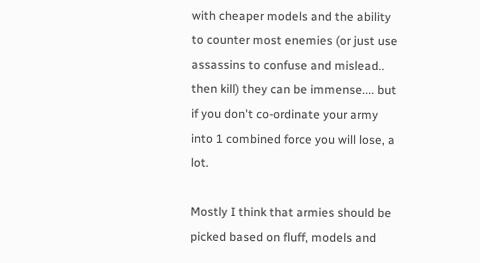with cheaper models and the ability to counter most enemies (or just use assassins to confuse and mislead.. then kill) they can be immense.... but if you don't co-ordinate your army into 1 combined force you will lose, a lot.

Mostly I think that armies should be picked based on fluff, models and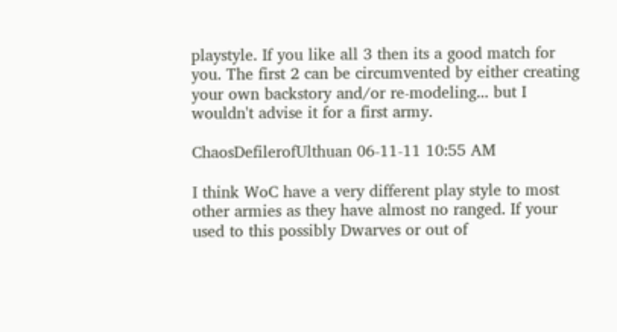playstyle. If you like all 3 then its a good match for you. The first 2 can be circumvented by either creating your own backstory and/or re-modeling... but I wouldn't advise it for a first army.

ChaosDefilerofUlthuan 06-11-11 10:55 AM

I think WoC have a very different play style to most other armies as they have almost no ranged. If your used to this possibly Dwarves or out of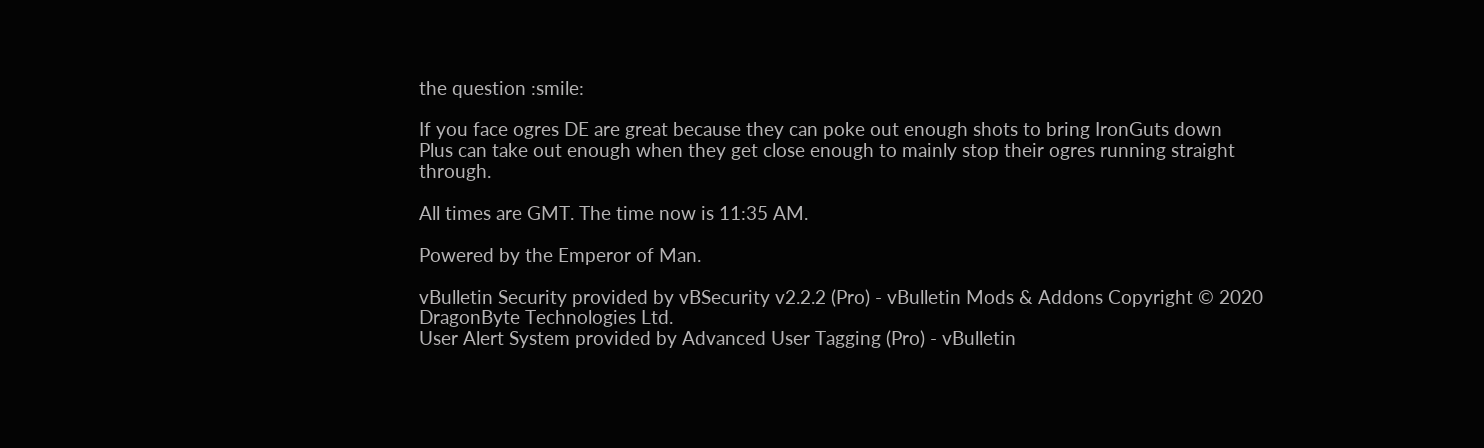the question :smile:

If you face ogres DE are great because they can poke out enough shots to bring IronGuts down
Plus can take out enough when they get close enough to mainly stop their ogres running straight through.

All times are GMT. The time now is 11:35 AM.

Powered by the Emperor of Man.

vBulletin Security provided by vBSecurity v2.2.2 (Pro) - vBulletin Mods & Addons Copyright © 2020 DragonByte Technologies Ltd.
User Alert System provided by Advanced User Tagging (Pro) - vBulletin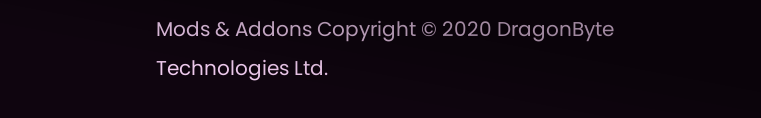Mods & Addons Copyright © 2020 DragonByte Technologies Ltd.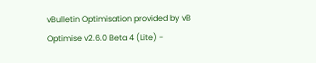vBulletin Optimisation provided by vB Optimise v2.6.0 Beta 4 (Lite) -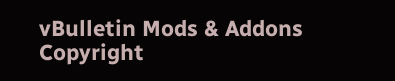vBulletin Mods & Addons Copyright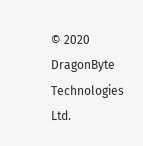© 2020 DragonByte Technologies Ltd.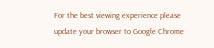For the best viewing experience please update your browser to Google Chrome